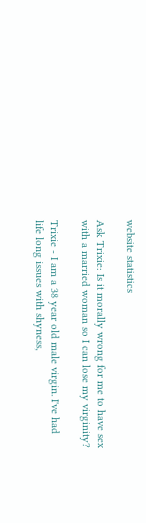website statistics

Ask Trixie: Is it morally wrong for me to have sex with a married woman so I can lose my virginity?

Trixie - I am a 38 year old male virgin. I've had life long issues with shyness,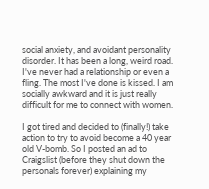social anxiety, and avoidant personality disorder. It has been a long, weird road. I've never had a relationship or even a fling. The most I've done is kissed. I am socially awkward and it is just really difficult for me to connect with women.

I got tired and decided to (finally!) take action to try to avoid become a 40 year old V-bomb. So I posted an ad to Craigslist (before they shut down the personals forever) explaining my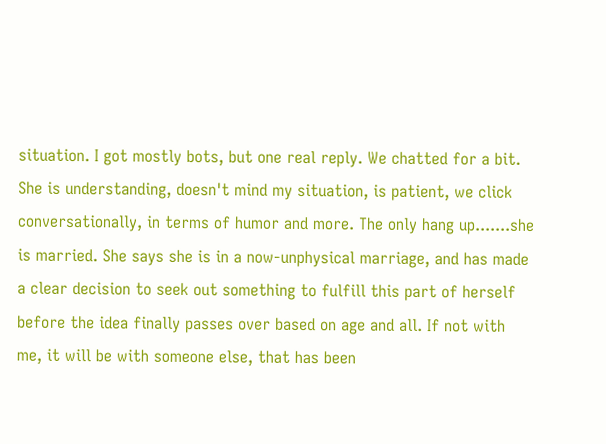situation. I got mostly bots, but one real reply. We chatted for a bit. She is understanding, doesn't mind my situation, is patient, we click conversationally, in terms of humor and more. The only hang up.......she is married. She says she is in a now-unphysical marriage, and has made a clear decision to seek out something to fulfill this part of herself before the idea finally passes over based on age and all. If not with me, it will be with someone else, that has been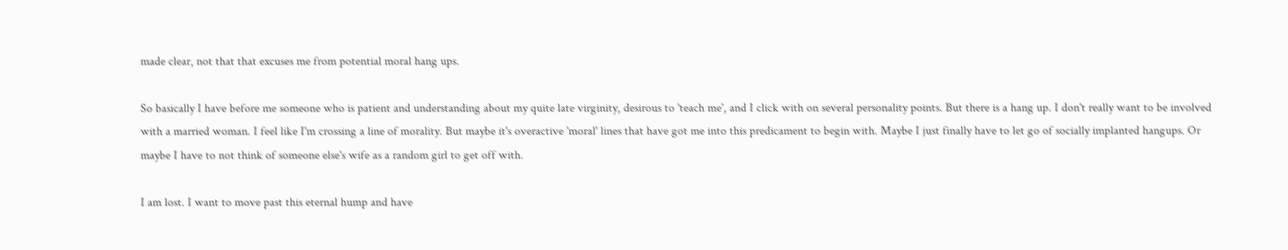made clear, not that that excuses me from potential moral hang ups.

So basically I have before me someone who is patient and understanding about my quite late virginity, desirous to 'teach me', and I click with on several personality points. But there is a hang up. I don't really want to be involved with a married woman. I feel like I'm crossing a line of morality. But maybe it's overactive 'moral' lines that have got me into this predicament to begin with. Maybe I just finally have to let go of socially implanted hangups. Or maybe I have to not think of someone else's wife as a random girl to get off with.

I am lost. I want to move past this eternal hump and have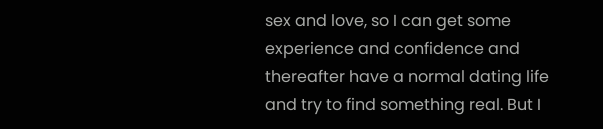sex and love, so I can get some experience and confidence and thereafter have a normal dating life and try to find something real. But I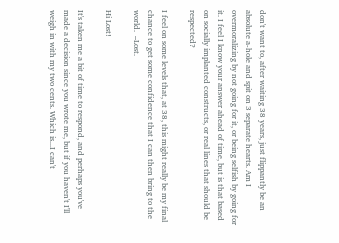don't want to, after waiting 38 years, just flippantly be an absolute a-hole and spit on 3 separate hearts. Am I overmoralizing by not going for it, or being selfish by going for it. I feel I know your answer ahead of time, but is that based on socially implanted constructs, or real lines that should be respected?

I feel on some levels that, at 38, this might really be my final chance to get some confidence that I can then bring to the world.  –Lost.

Hi Lost!

It's taken me a bit of time to respond, and perhaps you've made a decision since you wrote me, but if you haven't I'll weigh in with my two cents. Which is...I can't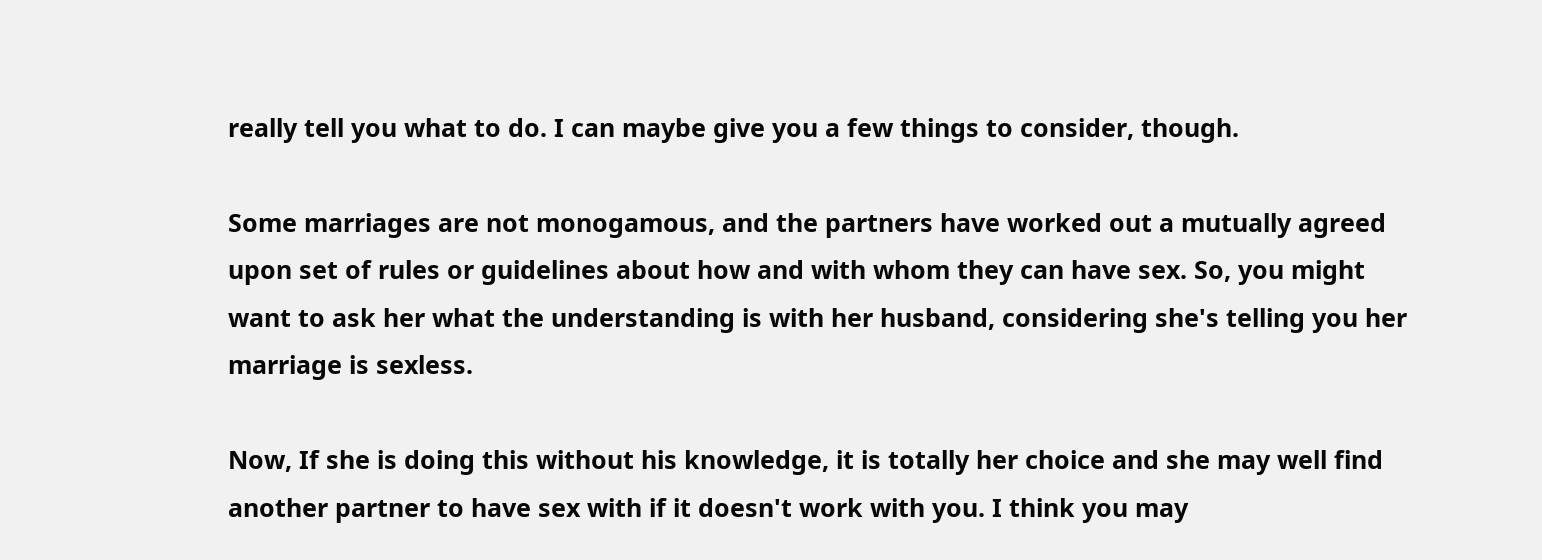really tell you what to do. I can maybe give you a few things to consider, though.

Some marriages are not monogamous, and the partners have worked out a mutually agreed upon set of rules or guidelines about how and with whom they can have sex. So, you might want to ask her what the understanding is with her husband, considering she's telling you her marriage is sexless.

Now, If she is doing this without his knowledge, it is totally her choice and she may well find another partner to have sex with if it doesn't work with you. I think you may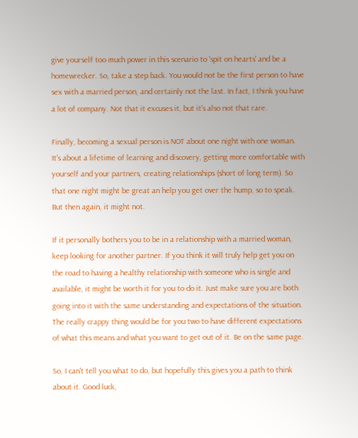give yourself too much power in this scenario to 'spit on hearts' and be a homewrecker. So, take a step back. You would not be the first person to have sex with a married person, and certainly not the last. In fact, I think you have a lot of company. Not that it excuses it, but it's also not that rare.

Finally, becoming a sexual person is NOT about one night with one woman. It's about a lifetime of learning and discovery, getting more comfortable with yourself and your partners, creating relationships (short of long term). So that one night might be great an help you get over the hump, so to speak. But then again, it might not.

If it personally bothers you to be in a relationship with a married woman, keep looking for another partner. If you think it will truly help get you on the road to having a healthy relationship with someone who is single and available, it might be worth it for you to do it. Just make sure you are both going into it with the same understanding and expectations of the situation. The really crappy thing would be for you two to have different expectations of what this means and what you want to get out of it. Be on the same page.

So, I can't tell you what to do, but hopefully this gives you a path to think about it. Good luck,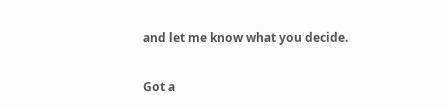and let me know what you decide.

Got a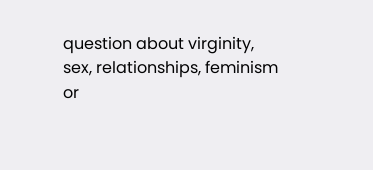question about virginity, sex, relationships, feminism or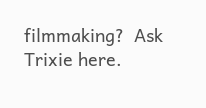filmmaking?  Ask Trixie here.